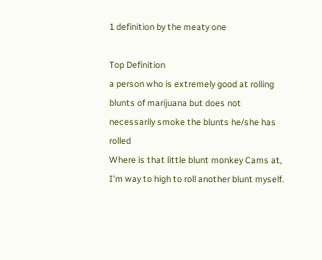1 definition by the meaty one

Top Definition
a person who is extremely good at rolling blunts of marijuana but does not necessarily smoke the blunts he/she has rolled
Where is that little blunt monkey Cams at, I'm way to high to roll another blunt myself.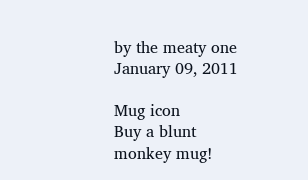by the meaty one January 09, 2011

Mug icon
Buy a blunt monkey mug!